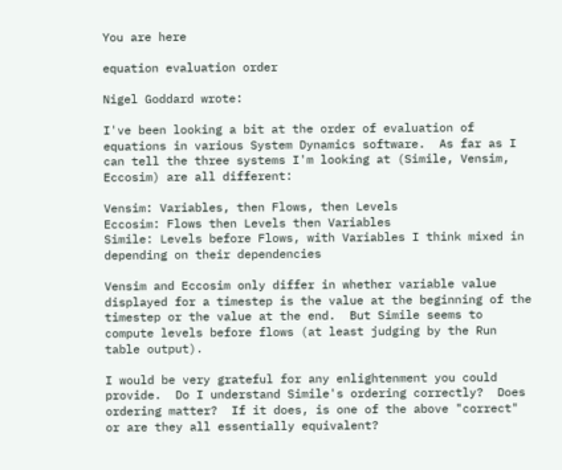You are here

equation evaluation order

Nigel Goddard wrote:

I've been looking a bit at the order of evaluation of equations in various System Dynamics software.  As far as I can tell the three systems I'm looking at (Simile, Vensim, Eccosim) are all different:

Vensim: Variables, then Flows, then Levels
Eccosim: Flows then Levels then Variables
Simile: Levels before Flows, with Variables I think mixed in depending on their dependencies

Vensim and Eccosim only differ in whether variable value displayed for a timestep is the value at the beginning of the timestep or the value at the end.  But Simile seems to compute levels before flows (at least judging by the Run table output).

I would be very grateful for any enlightenment you could provide.  Do I understand Simile's ordering correctly?  Does ordering matter?  If it does, is one of the above "correct" or are they all essentially equivalent?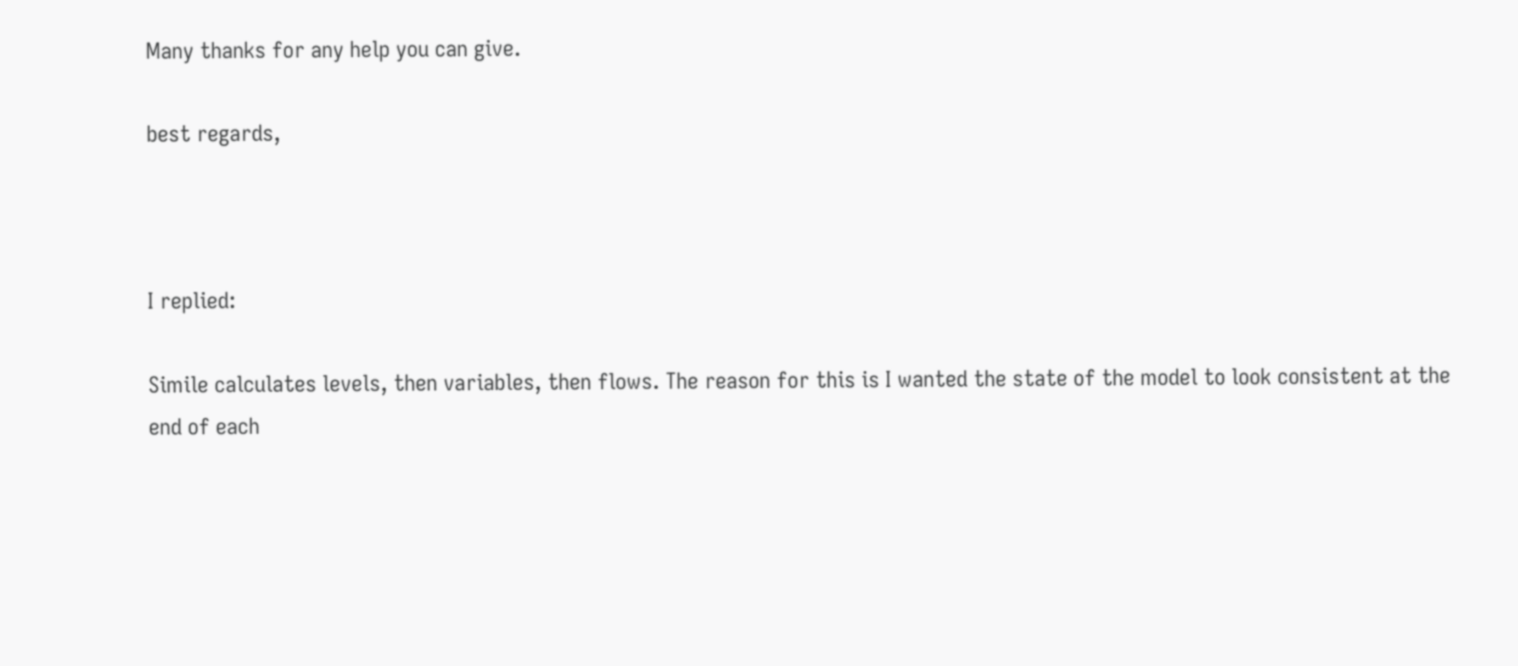Many thanks for any help you can give.

best regards,



I replied:

Simile calculates levels, then variables, then flows. The reason for this is I wanted the state of the model to look consistent at the end of each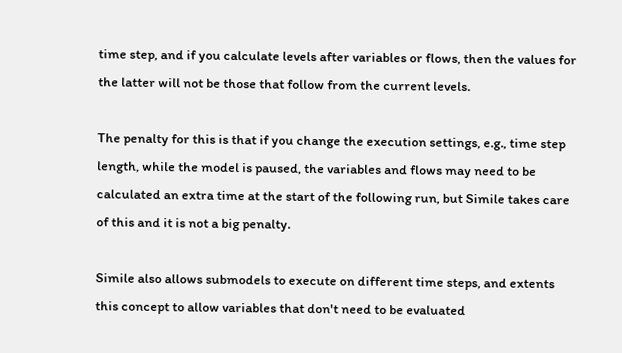time step, and if you calculate levels after variables or flows, then the values for the latter will not be those that follow from the current levels.

The penalty for this is that if you change the execution settings, e.g., time step length, while the model is paused, the variables and flows may need to be calculated an extra time at the start of the following run, but Simile takes care of this and it is not a big penalty.

Simile also allows submodels to execute on different time steps, and extents this concept to allow variables that don't need to be evaluated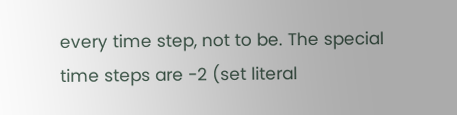every time step, not to be. The special time steps are -2 (set literal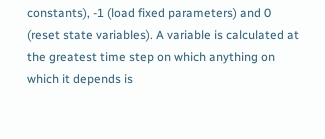constants), -1 (load fixed parameters) and 0 (reset state variables). A variable is calculated at the greatest time step on which anything on which it depends is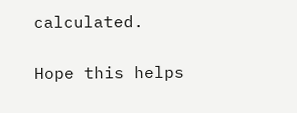calculated.

Hope this helps